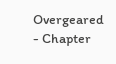Overgeared - Chapter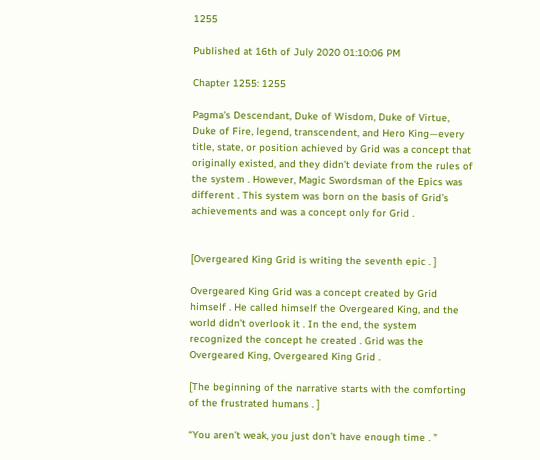1255

Published at 16th of July 2020 01:10:06 PM

Chapter 1255: 1255

Pagma's Descendant, Duke of Wisdom, Duke of Virtue, Duke of Fire, legend, transcendent, and Hero King—every title, state, or position achieved by Grid was a concept that originally existed, and they didn’t deviate from the rules of the system . However, Magic Swordsman of the Epics was different . This system was born on the basis of Grid’s achievements and was a concept only for Grid .


[Overgeared King Grid is writing the seventh epic . ]

Overgeared King Grid was a concept created by Grid himself . He called himself the Overgeared King, and the world didn’t overlook it . In the end, the system recognized the concept he created . Grid was the Overgeared King, Overgeared King Grid .

[The beginning of the narrative starts with the comforting of the frustrated humans . ]

“You aren’t weak, you just don’t have enough time . ”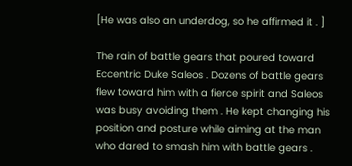[He was also an underdog, so he affirmed it . ]

The rain of battle gears that poured toward Eccentric Duke Saleos . Dozens of battle gears flew toward him with a fierce spirit and Saleos was busy avoiding them . He kept changing his position and posture while aiming at the man who dared to smash him with battle gears .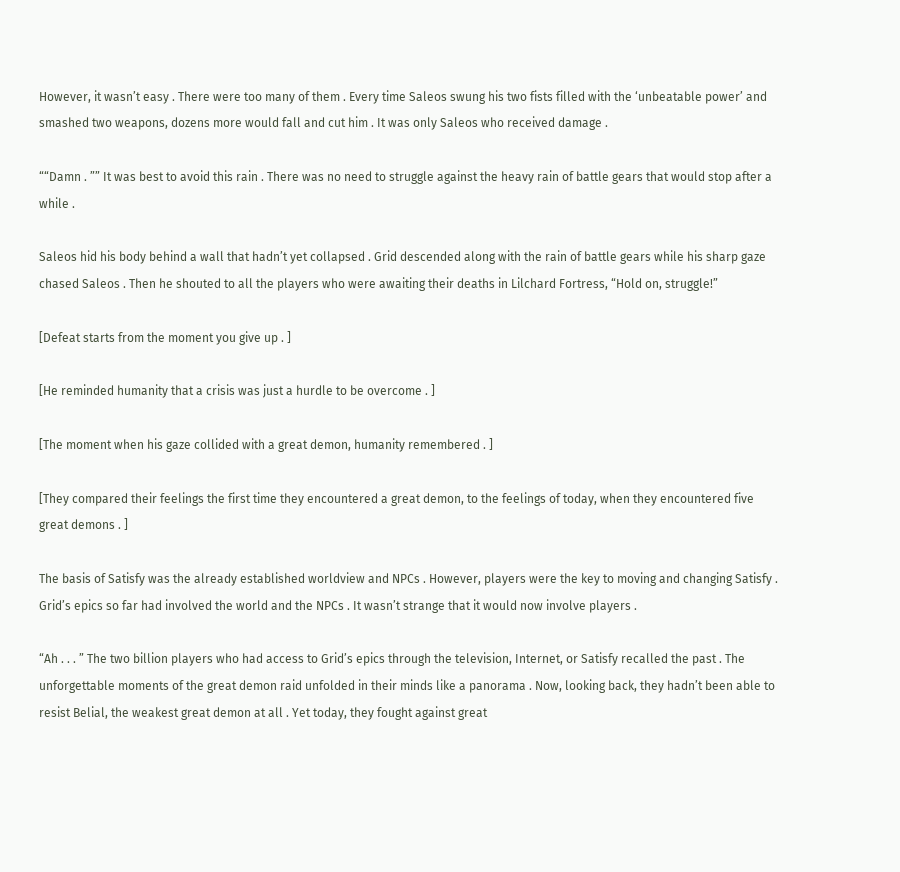However, it wasn’t easy . There were too many of them . Every time Saleos swung his two fists filled with the ‘unbeatable power’ and smashed two weapons, dozens more would fall and cut him . It was only Saleos who received damage .

““Damn . ”” It was best to avoid this rain . There was no need to struggle against the heavy rain of battle gears that would stop after a while .

Saleos hid his body behind a wall that hadn’t yet collapsed . Grid descended along with the rain of battle gears while his sharp gaze chased Saleos . Then he shouted to all the players who were awaiting their deaths in Lilchard Fortress, “Hold on, struggle!”

[Defeat starts from the moment you give up . ]

[He reminded humanity that a crisis was just a hurdle to be overcome . ]

[The moment when his gaze collided with a great demon, humanity remembered . ]

[They compared their feelings the first time they encountered a great demon, to the feelings of today, when they encountered five great demons . ]

The basis of Satisfy was the already established worldview and NPCs . However, players were the key to moving and changing Satisfy . Grid’s epics so far had involved the world and the NPCs . It wasn’t strange that it would now involve players .

“Ah . . . ” The two billion players who had access to Grid’s epics through the television, Internet, or Satisfy recalled the past . The unforgettable moments of the great demon raid unfolded in their minds like a panorama . Now, looking back, they hadn’t been able to resist Belial, the weakest great demon at all . Yet today, they fought against great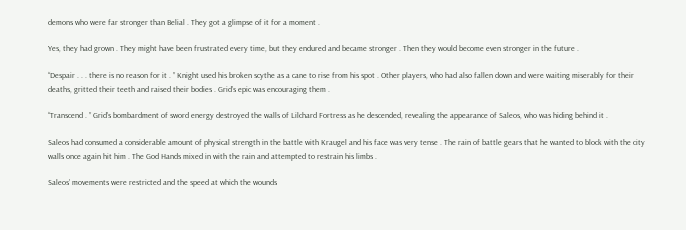demons who were far stronger than Belial . They got a glimpse of it for a moment .

Yes, they had grown . They might have been frustrated every time, but they endured and became stronger . Then they would become even stronger in the future .

“Despair . . . there is no reason for it . ” Knight used his broken scythe as a cane to rise from his spot . Other players, who had also fallen down and were waiting miserably for their deaths, gritted their teeth and raised their bodies . Grid’s epic was encouraging them .

“Transcend . ” Grid’s bombardment of sword energy destroyed the walls of Lilchard Fortress as he descended, revealing the appearance of Saleos, who was hiding behind it .

Saleos had consumed a considerable amount of physical strength in the battle with Kraugel and his face was very tense . The rain of battle gears that he wanted to block with the city walls once again hit him . The God Hands mixed in with the rain and attempted to restrain his limbs .

Saleos’ movements were restricted and the speed at which the wounds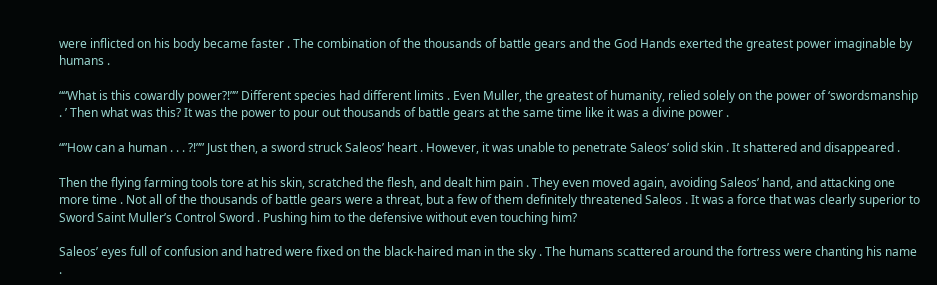were inflicted on his body became faster . The combination of the thousands of battle gears and the God Hands exerted the greatest power imaginable by humans .

““What is this cowardly power?!”” Different species had different limits . Even Muller, the greatest of humanity, relied solely on the power of ‘swordsmanship . ’ Then what was this? It was the power to pour out thousands of battle gears at the same time like it was a divine power .

“”How can a human . . . ?!”” Just then, a sword struck Saleos’ heart . However, it was unable to penetrate Saleos’ solid skin . It shattered and disappeared .

Then the flying farming tools tore at his skin, scratched the flesh, and dealt him pain . They even moved again, avoiding Saleos’ hand, and attacking one more time . Not all of the thousands of battle gears were a threat, but a few of them definitely threatened Saleos . It was a force that was clearly superior to Sword Saint Muller’s Control Sword . Pushing him to the defensive without even touching him?

Saleos’ eyes full of confusion and hatred were fixed on the black-haired man in the sky . The humans scattered around the fortress were chanting his name .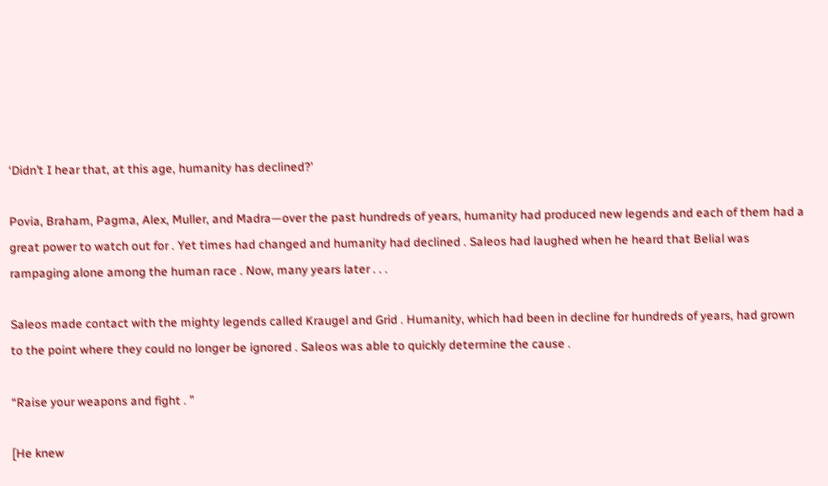‘Didn’t I hear that, at this age, humanity has declined?’

Povia, Braham, Pagma, Alex, Muller, and Madra—over the past hundreds of years, humanity had produced new legends and each of them had a great power to watch out for . Yet times had changed and humanity had declined . Saleos had laughed when he heard that Belial was rampaging alone among the human race . Now, many years later . . .

Saleos made contact with the mighty legends called Kraugel and Grid . Humanity, which had been in decline for hundreds of years, had grown to the point where they could no longer be ignored . Saleos was able to quickly determine the cause .

“Raise your weapons and fight . ”

[He knew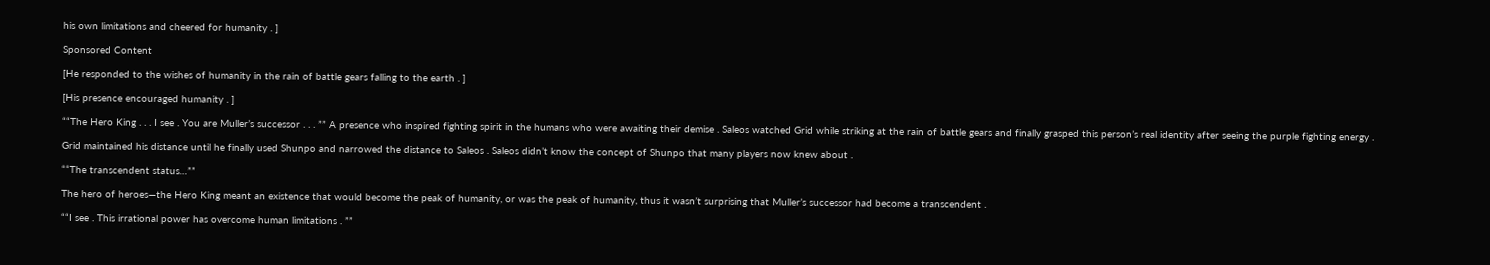his own limitations and cheered for humanity . ]

Sponsored Content

[He responded to the wishes of humanity in the rain of battle gears falling to the earth . ]

[His presence encouraged humanity . ]

““The Hero King . . . I see . You are Muller’s successor . . . ”” A presence who inspired fighting spirit in the humans who were awaiting their demise . Saleos watched Grid while striking at the rain of battle gears and finally grasped this person’s real identity after seeing the purple fighting energy .

Grid maintained his distance until he finally used Shunpo and narrowed the distance to Saleos . Saleos didn’t know the concept of Shunpo that many players now knew about .

““The transcendent status…””

The hero of heroes—the Hero King meant an existence that would become the peak of humanity, or was the peak of humanity, thus it wasn’t surprising that Muller’s successor had become a transcendent .

““I see . This irrational power has overcome human limitations . ””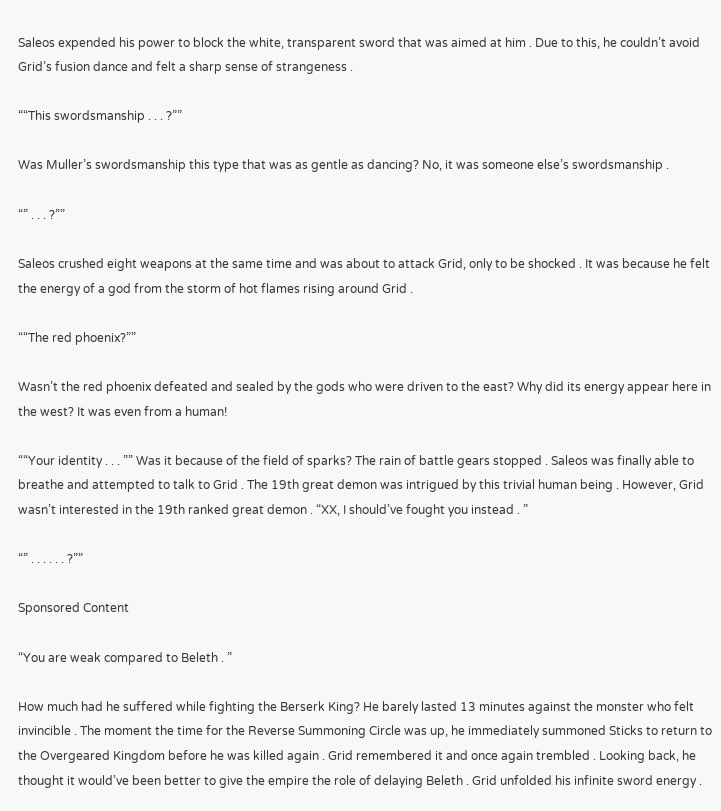Saleos expended his power to block the white, transparent sword that was aimed at him . Due to this, he couldn’t avoid Grid’s fusion dance and felt a sharp sense of strangeness .

““This swordsmanship . . . ?””

Was Muller’s swordsmanship this type that was as gentle as dancing? No, it was someone else’s swordsmanship .

“” . . . ?””

Saleos crushed eight weapons at the same time and was about to attack Grid, only to be shocked . It was because he felt the energy of a god from the storm of hot flames rising around Grid .

““The red phoenix?””

Wasn’t the red phoenix defeated and sealed by the gods who were driven to the east? Why did its energy appear here in the west? It was even from a human!

““Your identity . . . ”” Was it because of the field of sparks? The rain of battle gears stopped . Saleos was finally able to breathe and attempted to talk to Grid . The 19th great demon was intrigued by this trivial human being . However, Grid wasn’t interested in the 19th ranked great demon . “XX, I should’ve fought you instead . ”

“” . . . . . . ?””

Sponsored Content

“You are weak compared to Beleth . ”

How much had he suffered while fighting the Berserk King? He barely lasted 13 minutes against the monster who felt invincible . The moment the time for the Reverse Summoning Circle was up, he immediately summoned Sticks to return to the Overgeared Kingdom before he was killed again . Grid remembered it and once again trembled . Looking back, he thought it would’ve been better to give the empire the role of delaying Beleth . Grid unfolded his infinite sword energy .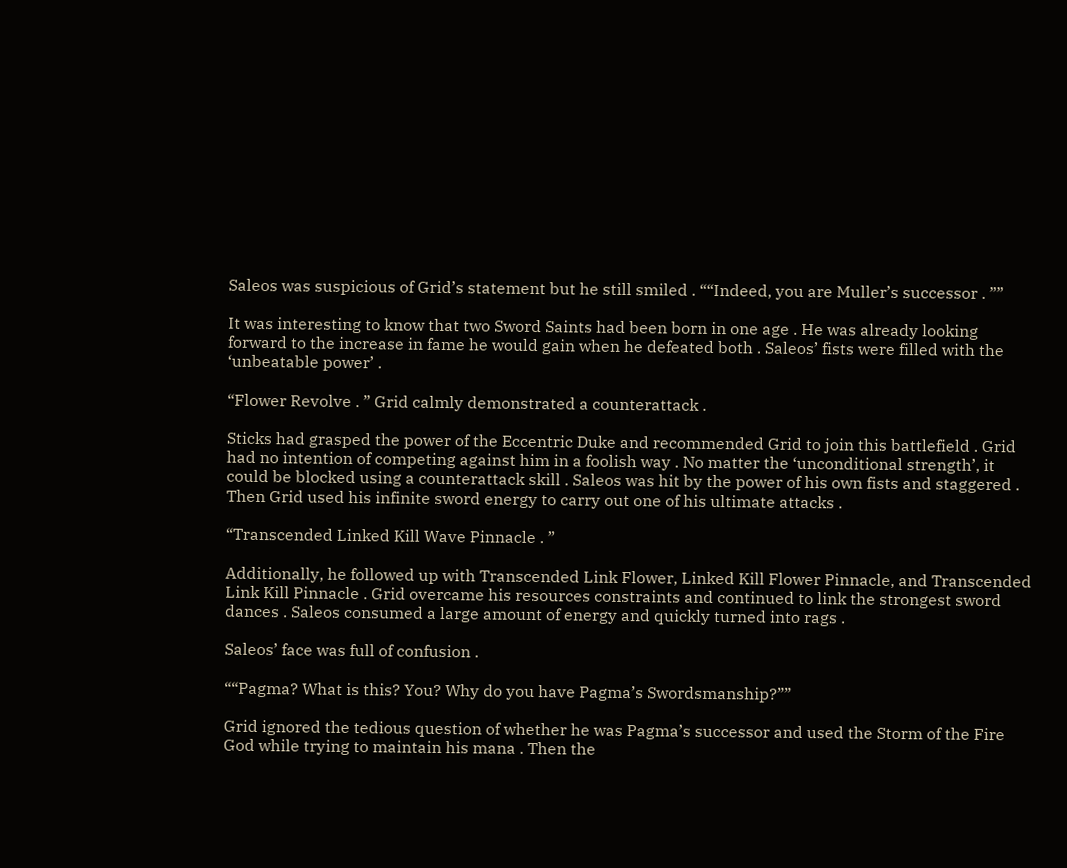Saleos was suspicious of Grid’s statement but he still smiled . ““Indeed, you are Muller’s successor . ””

It was interesting to know that two Sword Saints had been born in one age . He was already looking forward to the increase in fame he would gain when he defeated both . Saleos’ fists were filled with the ‘unbeatable power’ .

“Flower Revolve . ” Grid calmly demonstrated a counterattack .

Sticks had grasped the power of the Eccentric Duke and recommended Grid to join this battlefield . Grid had no intention of competing against him in a foolish way . No matter the ‘unconditional strength’, it could be blocked using a counterattack skill . Saleos was hit by the power of his own fists and staggered . Then Grid used his infinite sword energy to carry out one of his ultimate attacks .

“Transcended Linked Kill Wave Pinnacle . ”

Additionally, he followed up with Transcended Link Flower, Linked Kill Flower Pinnacle, and Transcended Link Kill Pinnacle . Grid overcame his resources constraints and continued to link the strongest sword dances . Saleos consumed a large amount of energy and quickly turned into rags .

Saleos’ face was full of confusion .

““Pagma? What is this? You? Why do you have Pagma’s Swordsmanship?””

Grid ignored the tedious question of whether he was Pagma’s successor and used the Storm of the Fire God while trying to maintain his mana . Then the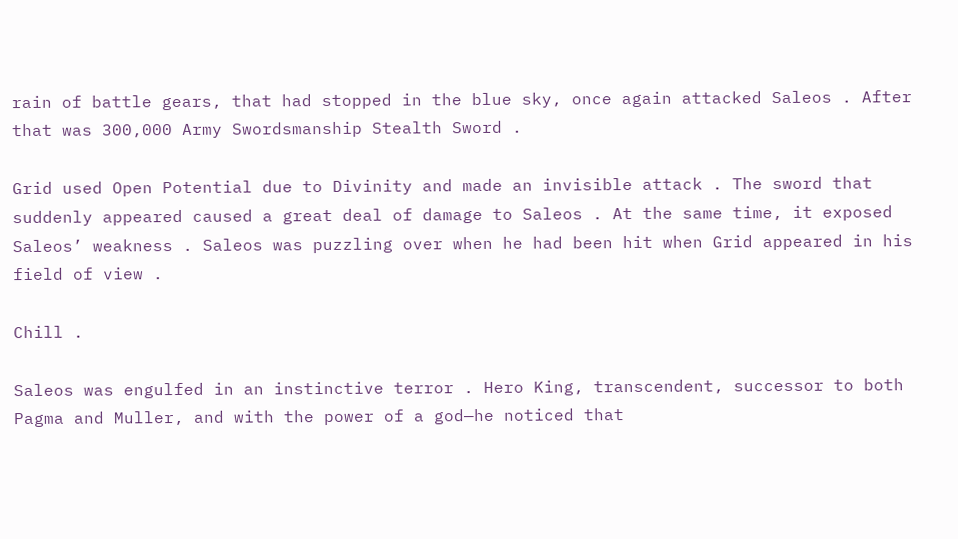rain of battle gears, that had stopped in the blue sky, once again attacked Saleos . After that was 300,000 Army Swordsmanship Stealth Sword .

Grid used Open Potential due to Divinity and made an invisible attack . The sword that suddenly appeared caused a great deal of damage to Saleos . At the same time, it exposed Saleos’ weakness . Saleos was puzzling over when he had been hit when Grid appeared in his field of view .

Chill .

Saleos was engulfed in an instinctive terror . Hero King, transcendent, successor to both Pagma and Muller, and with the power of a god—he noticed that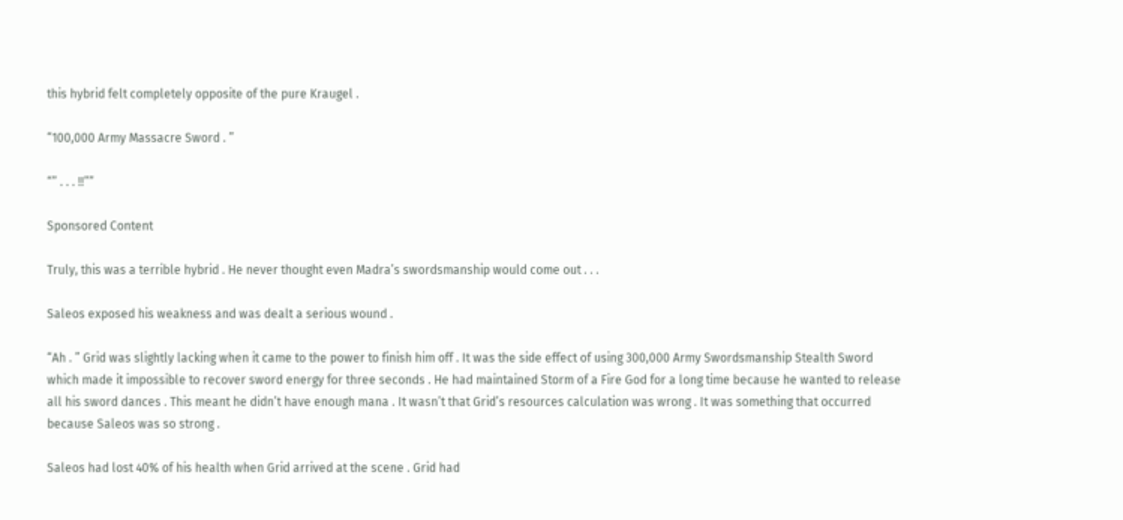this hybrid felt completely opposite of the pure Kraugel .

“100,000 Army Massacre Sword . ”

“” . . . !!””

Sponsored Content

Truly, this was a terrible hybrid . He never thought even Madra’s swordsmanship would come out . . .

Saleos exposed his weakness and was dealt a serious wound .

“Ah . ” Grid was slightly lacking when it came to the power to finish him off . It was the side effect of using 300,000 Army Swordsmanship Stealth Sword which made it impossible to recover sword energy for three seconds . He had maintained Storm of a Fire God for a long time because he wanted to release all his sword dances . This meant he didn’t have enough mana . It wasn’t that Grid’s resources calculation was wrong . It was something that occurred because Saleos was so strong .

Saleos had lost 40% of his health when Grid arrived at the scene . Grid had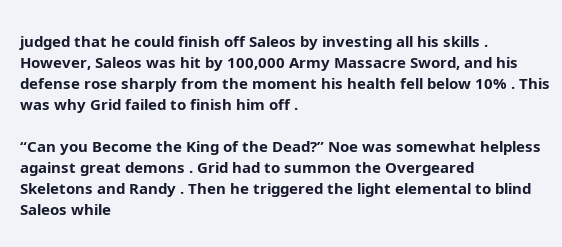judged that he could finish off Saleos by investing all his skills . However, Saleos was hit by 100,000 Army Massacre Sword, and his defense rose sharply from the moment his health fell below 10% . This was why Grid failed to finish him off .

“Can you Become the King of the Dead?” Noe was somewhat helpless against great demons . Grid had to summon the Overgeared Skeletons and Randy . Then he triggered the light elemental to blind Saleos while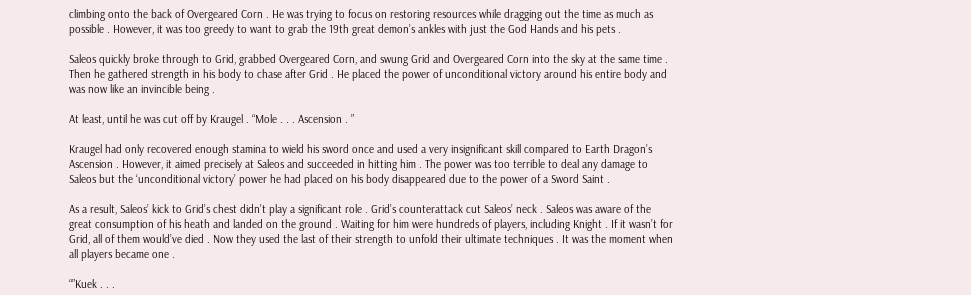climbing onto the back of Overgeared Corn . He was trying to focus on restoring resources while dragging out the time as much as possible . However, it was too greedy to want to grab the 19th great demon’s ankles with just the God Hands and his pets .

Saleos quickly broke through to Grid, grabbed Overgeared Corn, and swung Grid and Overgeared Corn into the sky at the same time . Then he gathered strength in his body to chase after Grid . He placed the power of unconditional victory around his entire body and was now like an invincible being .

At least, until he was cut off by Kraugel . “Mole . . . Ascension . ”

Kraugel had only recovered enough stamina to wield his sword once and used a very insignificant skill compared to Earth Dragon’s Ascension . However, it aimed precisely at Saleos and succeeded in hitting him . The power was too terrible to deal any damage to Saleos but the ‘unconditional victory’ power he had placed on his body disappeared due to the power of a Sword Saint .

As a result, Saleos’ kick to Grid’s chest didn’t play a significant role . Grid’s counterattack cut Saleos’ neck . Saleos was aware of the great consumption of his heath and landed on the ground . Waiting for him were hundreds of players, including Knight . If it wasn’t for Grid, all of them would’ve died . Now they used the last of their strength to unfold their ultimate techniques . It was the moment when all players became one .

“”Kuek . . .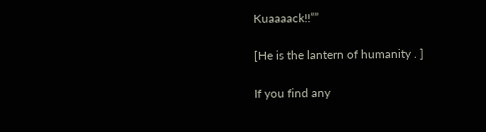Kuaaaack!!””

[He is the lantern of humanity . ]

If you find any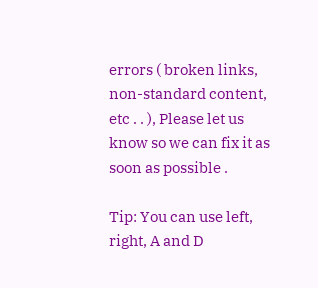errors ( broken links, non-standard content, etc . . ), Please let us know so we can fix it as soon as possible .

Tip: You can use left, right, A and D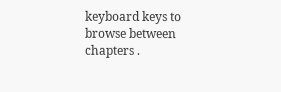keyboard keys to browse between chapters .